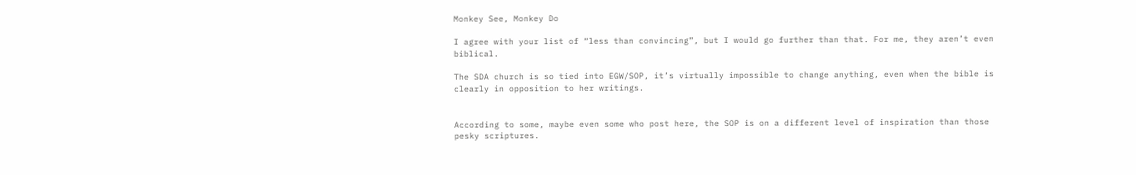Monkey See, Monkey Do

I agree with your list of “less than convincing”, but I would go further than that. For me, they aren’t even biblical.

The SDA church is so tied into EGW/SOP, it’s virtually impossible to change anything, even when the bible is clearly in opposition to her writings.


According to some, maybe even some who post here, the SOP is on a different level of inspiration than those pesky scriptures.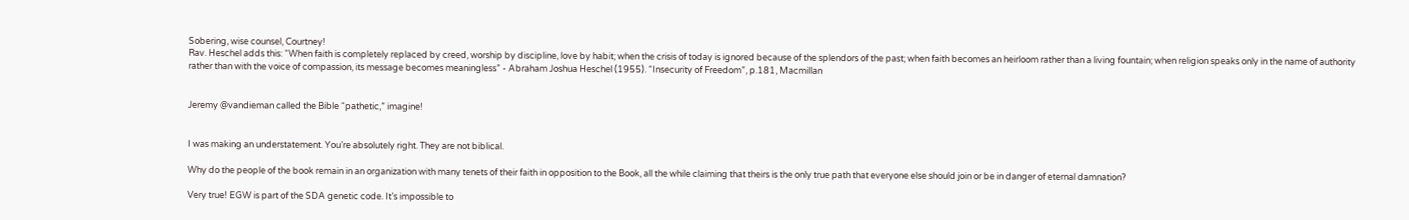Sobering, wise counsel, Courtney!
Rav. Heschel adds this: “When faith is completely replaced by creed, worship by discipline, love by habit; when the crisis of today is ignored because of the splendors of the past; when faith becomes an heirloom rather than a living fountain; when religion speaks only in the name of authority rather than with the voice of compassion, its message becomes meaningless” - Abraham Joshua Heschel (1955). “Insecurity of Freedom”, p.181, Macmillan


Jeremy @vandieman called the Bible “pathetic,” imagine!


I was making an understatement. You’re absolutely right. They are not biblical.

Why do the people of the book remain in an organization with many tenets of their faith in opposition to the Book, all the while claiming that theirs is the only true path that everyone else should join or be in danger of eternal damnation?

Very true! EGW is part of the SDA genetic code. It’s impossible to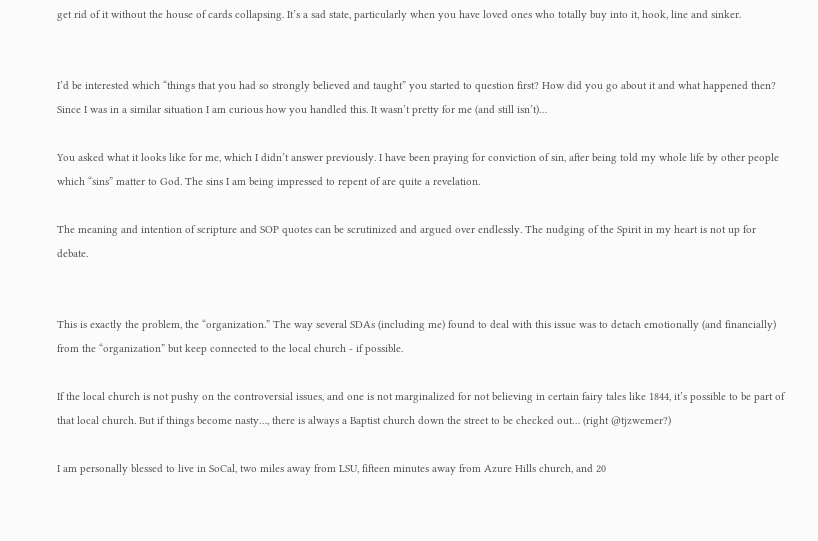get rid of it without the house of cards collapsing. It’s a sad state, particularly when you have loved ones who totally buy into it, hook, line and sinker.


I’d be interested which “things that you had so strongly believed and taught” you started to question first? How did you go about it and what happened then? Since I was in a similar situation I am curious how you handled this. It wasn’t pretty for me (and still isn’t)…

You asked what it looks like for me, which I didn’t answer previously. I have been praying for conviction of sin, after being told my whole life by other people which “sins” matter to God. The sins I am being impressed to repent of are quite a revelation.

The meaning and intention of scripture and SOP quotes can be scrutinized and argued over endlessly. The nudging of the Spirit in my heart is not up for debate.


This is exactly the problem, the “organization.” The way several SDAs (including me) found to deal with this issue was to detach emotionally (and financially) from the “organization” but keep connected to the local church - if possible.

If the local church is not pushy on the controversial issues, and one is not marginalized for not believing in certain fairy tales like 1844, it’s possible to be part of that local church. But if things become nasty…, there is always a Baptist church down the street to be checked out… (right @tjzwemer?)

I am personally blessed to live in SoCal, two miles away from LSU, fifteen minutes away from Azure Hills church, and 20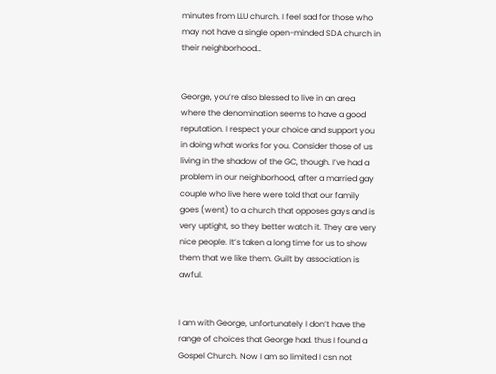minutes from LLU church. I feel sad for those who may not have a single open-minded SDA church in their neighborhood…


George, you’re also blessed to live in an area where the denomination seems to have a good reputation. I respect your choice and support you in doing what works for you. Consider those of us living in the shadow of the GC, though. I’ve had a problem in our neighborhood, after a married gay couple who live here were told that our family goes (went) to a church that opposes gays and is very uptight, so they better watch it. They are very nice people. It’s taken a long time for us to show them that we like them. Guilt by association is awful.


I am with George, unfortunately I don’t have the range of choices that George had. thus I found a Gospel Church. Now I am so limited I csn not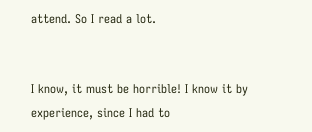attend. So I read a lot.


I know, it must be horrible! I know it by experience, since I had to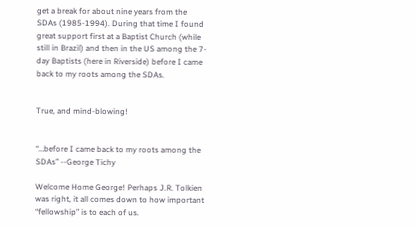get a break for about nine years from the SDAs (1985-1994). During that time I found great support first at a Baptist Church (while still in Brazil) and then in the US among the 7-day Baptists (here in Riverside) before I came back to my roots among the SDAs.


True, and mind-blowing!


“…before I came back to my roots among the SDAs” --George Tichy

Welcome Home George! Perhaps J.R. Tolkien was right, it all comes down to how important “fellowship” is to each of us.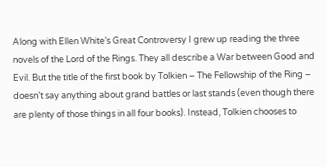Along with Ellen White’s Great Controversy I grew up reading the three novels of the Lord of the Rings. They all describe a War between Good and Evil. But the title of the first book by Tolkien – The Fellowship of the Ring – doesn’t say anything about grand battles or last stands (even though there are plenty of those things in all four books). Instead, Tolkien chooses to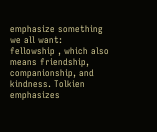emphasize something we all want: fellowship , which also means friendship, companionship, and kindness. Tolkien emphasizes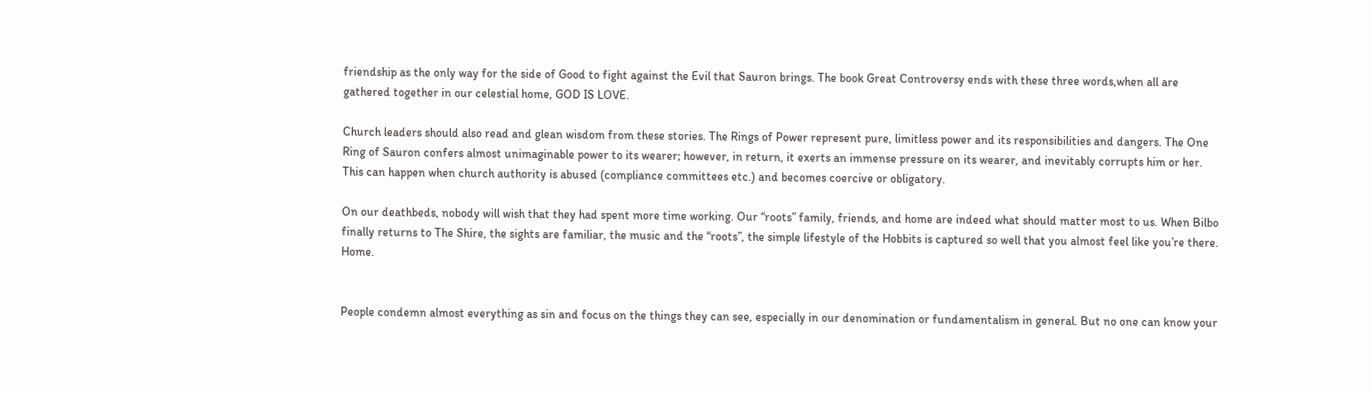friendship as the only way for the side of Good to fight against the Evil that Sauron brings. The book Great Controversy ends with these three words,when all are gathered together in our celestial home, GOD IS LOVE.

Church leaders should also read and glean wisdom from these stories. The Rings of Power represent pure, limitless power and its responsibilities and dangers. The One Ring of Sauron confers almost unimaginable power to its wearer; however, in return, it exerts an immense pressure on its wearer, and inevitably corrupts him or her. This can happen when church authority is abused (compliance committees etc.) and becomes coercive or obligatory.

On our deathbeds, nobody will wish that they had spent more time working. Our “roots” family, friends, and home are indeed what should matter most to us. When Bilbo finally returns to The Shire, the sights are familiar, the music and the “roots”, the simple lifestyle of the Hobbits is captured so well that you almost feel like you’re there. Home.


People condemn almost everything as sin and focus on the things they can see, especially in our denomination or fundamentalism in general. But no one can know your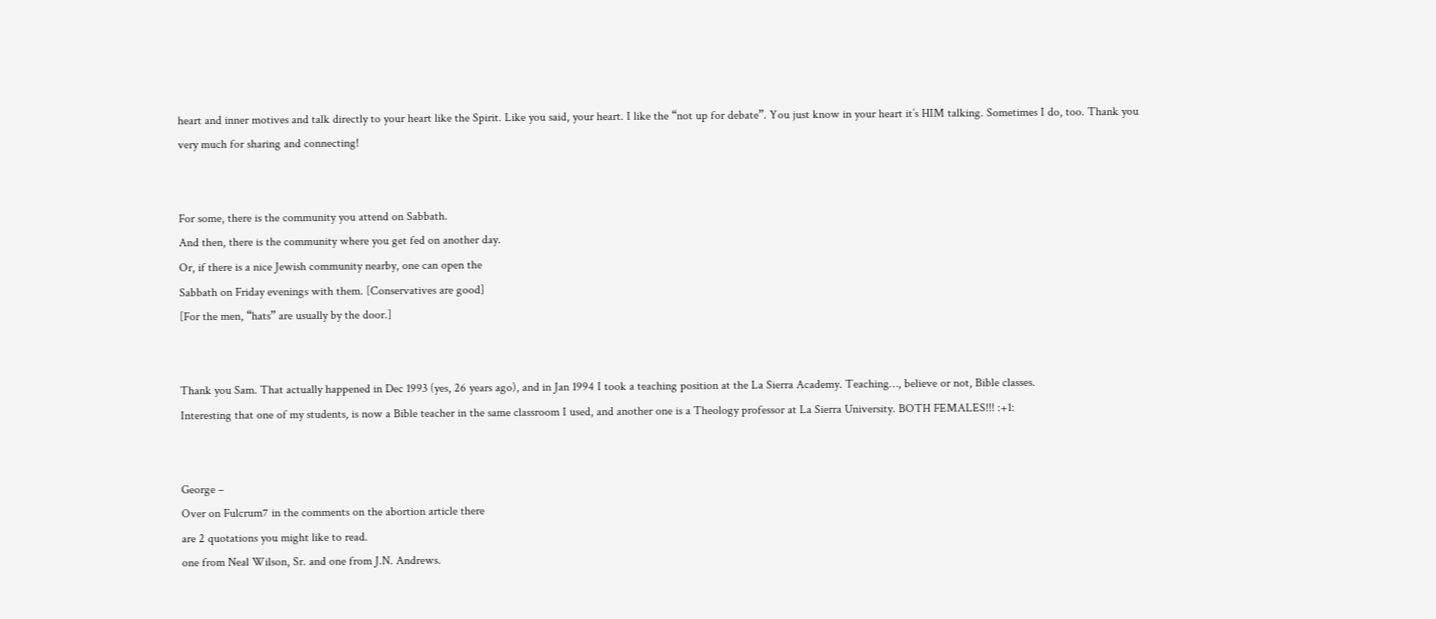heart and inner motives and talk directly to your heart like the Spirit. Like you said, your heart. I like the “not up for debate”. You just know in your heart it’s HIM talking. Sometimes I do, too. Thank you very much for sharing and connecting!


For some, there is the community you attend on Sabbath.
And then, there is the community where you get fed on another day.
Or, if there is a nice Jewish community nearby, one can open the
Sabbath on Friday evenings with them. [Conservatives are good]
[For the men, “hats” are usually by the door.]


Thank you Sam. That actually happened in Dec 1993 (yes, 26 years ago), and in Jan 1994 I took a teaching position at the La Sierra Academy. Teaching…, believe or not, Bible classes.
Interesting that one of my students, is now a Bible teacher in the same classroom I used, and another one is a Theology professor at La Sierra University. BOTH FEMALES!!! :+1:


George –
Over on Fulcrum7 in the comments on the abortion article there
are 2 quotations you might like to read.
one from Neal Wilson, Sr. and one from J.N. Andrews.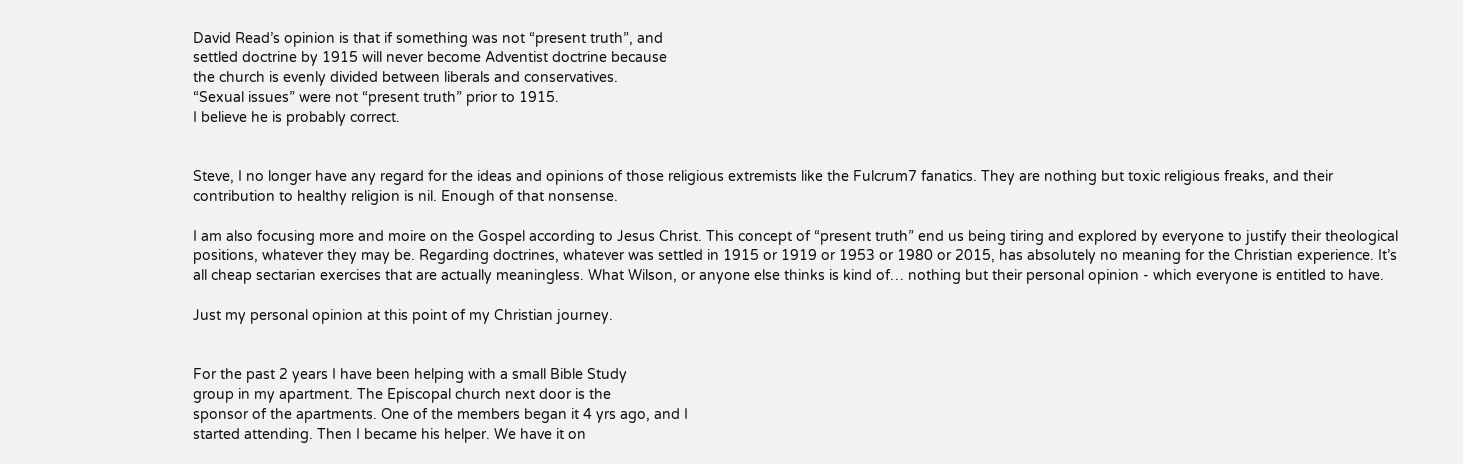David Read’s opinion is that if something was not “present truth”, and
settled doctrine by 1915 will never become Adventist doctrine because
the church is evenly divided between liberals and conservatives.
“Sexual issues” were not “present truth” prior to 1915.
I believe he is probably correct.


Steve, I no longer have any regard for the ideas and opinions of those religious extremists like the Fulcrum7 fanatics. They are nothing but toxic religious freaks, and their contribution to healthy religion is nil. Enough of that nonsense.

I am also focusing more and moire on the Gospel according to Jesus Christ. This concept of “present truth” end us being tiring and explored by everyone to justify their theological positions, whatever they may be. Regarding doctrines, whatever was settled in 1915 or 1919 or 1953 or 1980 or 2015, has absolutely no meaning for the Christian experience. It’s all cheap sectarian exercises that are actually meaningless. What Wilson, or anyone else thinks is kind of… nothing but their personal opinion - which everyone is entitled to have.

Just my personal opinion at this point of my Christian journey.


For the past 2 years I have been helping with a small Bible Study
group in my apartment. The Episcopal church next door is the
sponsor of the apartments. One of the members began it 4 yrs ago, and I
started attending. Then I became his helper. We have it on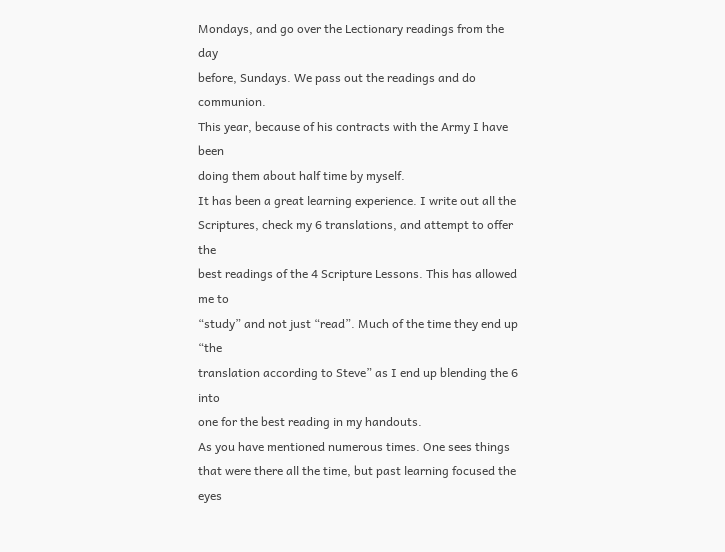Mondays, and go over the Lectionary readings from the day
before, Sundays. We pass out the readings and do communion.
This year, because of his contracts with the Army I have been
doing them about half time by myself.
It has been a great learning experience. I write out all the
Scriptures, check my 6 translations, and attempt to offer the
best readings of the 4 Scripture Lessons. This has allowed me to
“study” and not just “read”. Much of the time they end up “the
translation according to Steve” as I end up blending the 6 into
one for the best reading in my handouts.
As you have mentioned numerous times. One sees things
that were there all the time, but past learning focused the eyes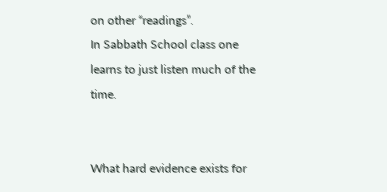on other “readings”.
In Sabbath School class one learns to just listen much of the time.


What hard evidence exists for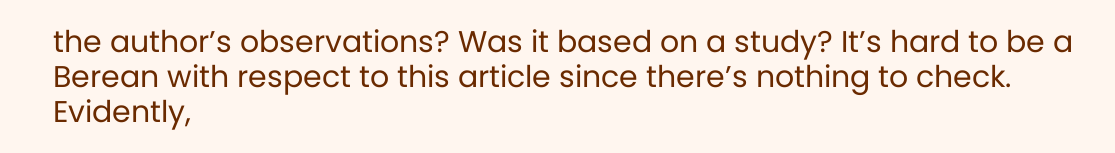the author’s observations? Was it based on a study? It’s hard to be a Berean with respect to this article since there’s nothing to check. Evidently,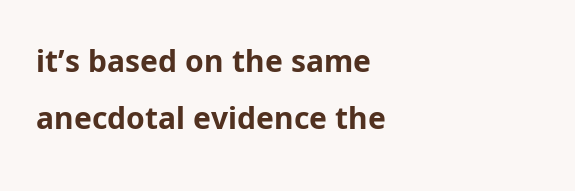it’s based on the same anecdotal evidence the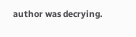author was decrying.